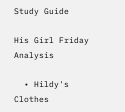Study Guide

His Girl Friday Analysis

  • Hildy's Clothes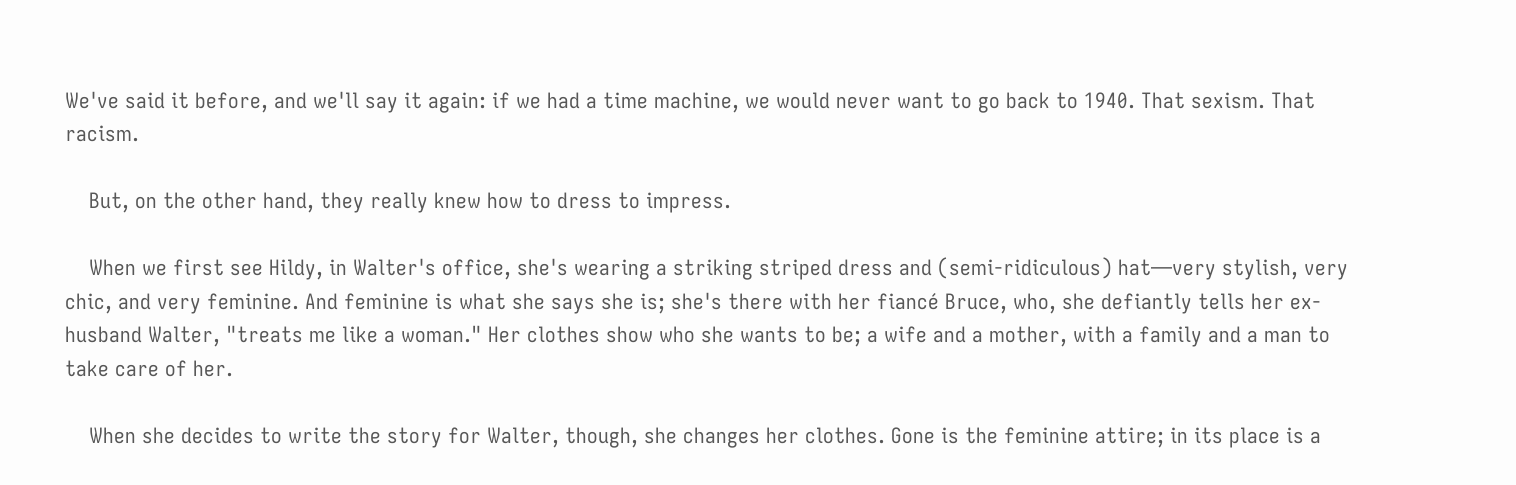We've said it before, and we'll say it again: if we had a time machine, we would never want to go back to 1940. That sexism. That racism.

    But, on the other hand, they really knew how to dress to impress.

    When we first see Hildy, in Walter's office, she's wearing a striking striped dress and (semi-ridiculous) hat—very stylish, very chic, and very feminine. And feminine is what she says she is; she's there with her fiancé Bruce, who, she defiantly tells her ex-husband Walter, "treats me like a woman." Her clothes show who she wants to be; a wife and a mother, with a family and a man to take care of her.

    When she decides to write the story for Walter, though, she changes her clothes. Gone is the feminine attire; in its place is a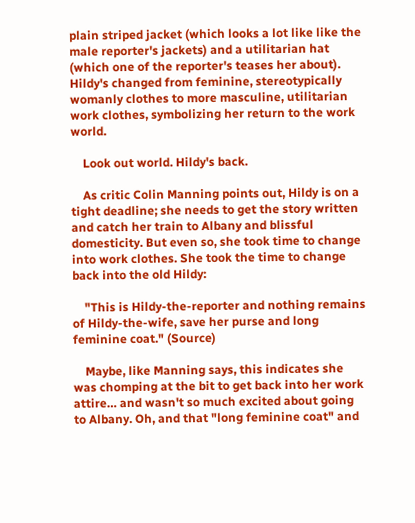plain striped jacket (which looks a lot like like the male reporter's jackets) and a utilitarian hat (which one of the reporter's teases her about). Hildy's changed from feminine, stereotypically womanly clothes to more masculine, utilitarian work clothes, symbolizing her return to the work world.

    Look out world. Hildy's back.

    As critic Colin Manning points out, Hildy is on a tight deadline; she needs to get the story written and catch her train to Albany and blissful domesticity. But even so, she took time to change into work clothes. She took the time to change back into the old Hildy:

    "This is Hildy-the-reporter and nothing remains of Hildy-the-wife, save her purse and long feminine coat." (Source)

    Maybe, like Manning says, this indicates she was chomping at the bit to get back into her work attire… and wasn't so much excited about going to Albany. Oh, and that "long feminine coat" and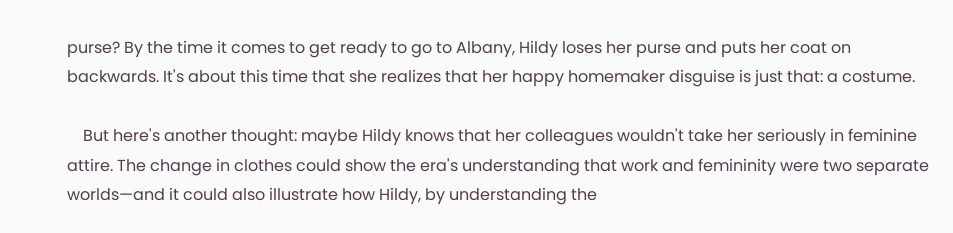purse? By the time it comes to get ready to go to Albany, Hildy loses her purse and puts her coat on backwards. It's about this time that she realizes that her happy homemaker disguise is just that: a costume.

    But here's another thought: maybe Hildy knows that her colleagues wouldn't take her seriously in feminine attire. The change in clothes could show the era's understanding that work and femininity were two separate worlds—and it could also illustrate how Hildy, by understanding the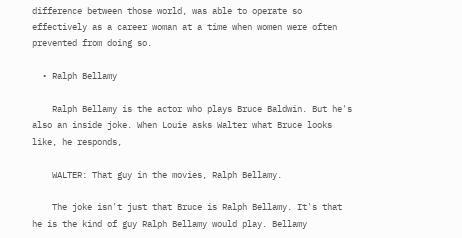difference between those world, was able to operate so effectively as a career woman at a time when women were often prevented from doing so.

  • Ralph Bellamy

    Ralph Bellamy is the actor who plays Bruce Baldwin. But he's also an inside joke. When Louie asks Walter what Bruce looks like, he responds,

    WALTER: That guy in the movies, Ralph Bellamy.

    The joke isn't just that Bruce is Ralph Bellamy. It's that he is the kind of guy Ralph Bellamy would play. Bellamy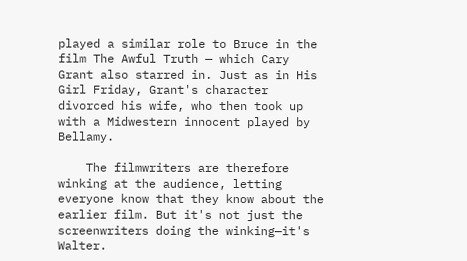played a similar role to Bruce in the film The Awful Truth — which Cary Grant also starred in. Just as in His Girl Friday, Grant's character divorced his wife, who then took up with a Midwestern innocent played by Bellamy.

    The filmwriters are therefore winking at the audience, letting everyone know that they know about the earlier film. But it's not just the screenwriters doing the winking—it's Walter.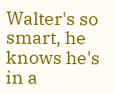Walter's so smart, he knows he's in a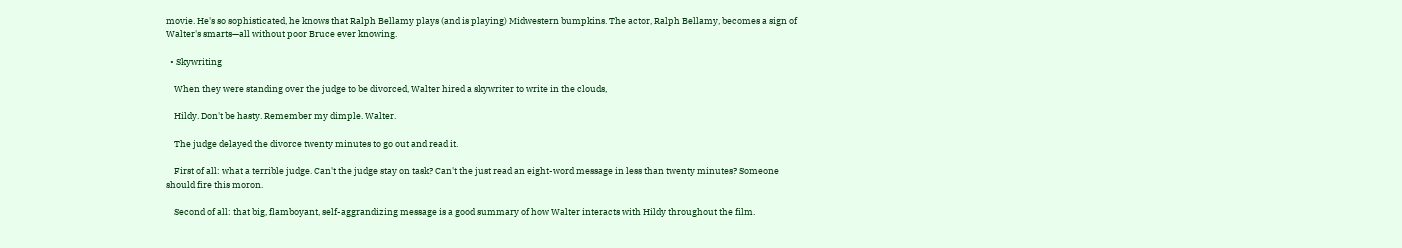movie. He's so sophisticated, he knows that Ralph Bellamy plays (and is playing) Midwestern bumpkins. The actor, Ralph Bellamy, becomes a sign of Walter's smarts—all without poor Bruce ever knowing.

  • Skywriting

    When they were standing over the judge to be divorced, Walter hired a skywriter to write in the clouds,

    Hildy. Don't be hasty. Remember my dimple. Walter.

    The judge delayed the divorce twenty minutes to go out and read it.

    First of all: what a terrible judge. Can't the judge stay on task? Can't the just read an eight-word message in less than twenty minutes? Someone should fire this moron.

    Second of all: that big, flamboyant, self-aggrandizing message is a good summary of how Walter interacts with Hildy throughout the film.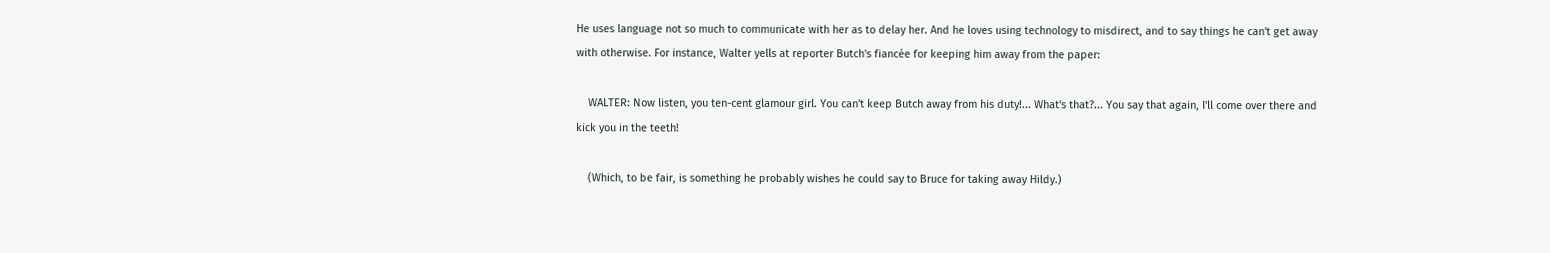He uses language not so much to communicate with her as to delay her. And he loves using technology to misdirect, and to say things he can't get away with otherwise. For instance, Walter yells at reporter Butch's fiancée for keeping him away from the paper:

    WALTER: Now listen, you ten-cent glamour girl. You can't keep Butch away from his duty!... What's that?... You say that again, I'll come over there and kick you in the teeth!

    (Which, to be fair, is something he probably wishes he could say to Bruce for taking away Hildy.)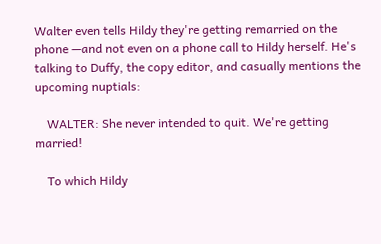Walter even tells Hildy they're getting remarried on the phone —and not even on a phone call to Hildy herself. He's talking to Duffy, the copy editor, and casually mentions the upcoming nuptials:

    WALTER: She never intended to quit. We're getting married!

    To which Hildy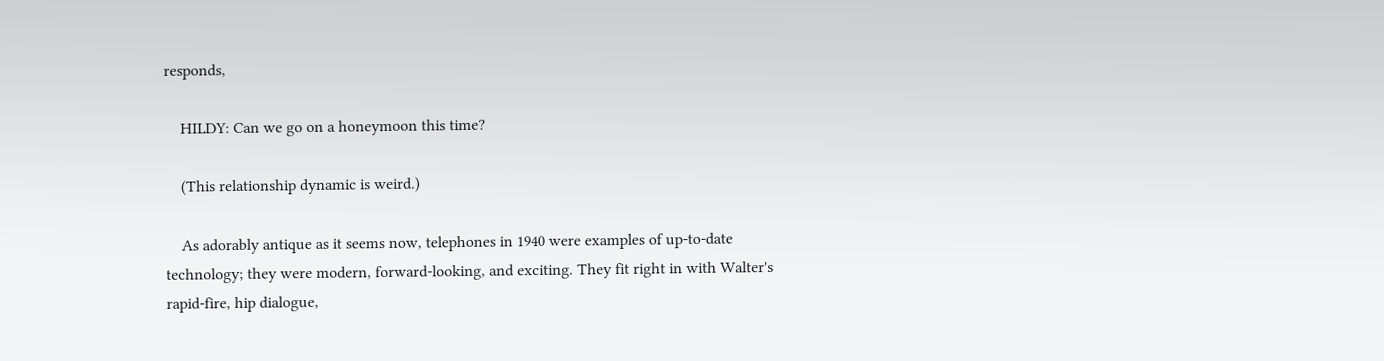responds,

    HILDY: Can we go on a honeymoon this time?

    (This relationship dynamic is weird.)

    As adorably antique as it seems now, telephones in 1940 were examples of up-to-date technology; they were modern, forward-looking, and exciting. They fit right in with Walter's rapid-fire, hip dialogue,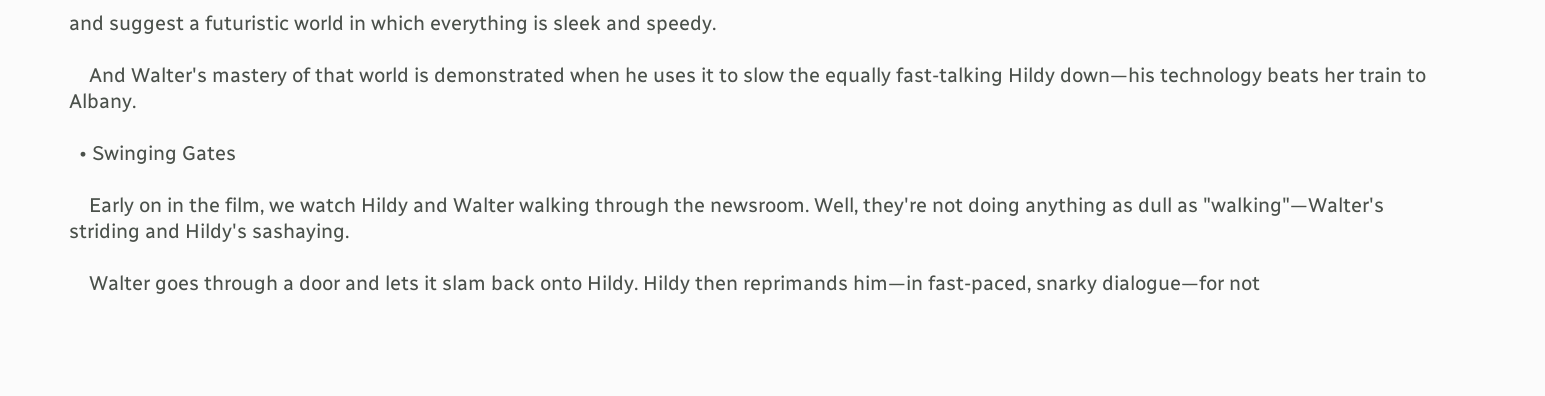and suggest a futuristic world in which everything is sleek and speedy.

    And Walter's mastery of that world is demonstrated when he uses it to slow the equally fast-talking Hildy down—his technology beats her train to Albany.

  • Swinging Gates

    Early on in the film, we watch Hildy and Walter walking through the newsroom. Well, they're not doing anything as dull as "walking"—Walter's striding and Hildy's sashaying.

    Walter goes through a door and lets it slam back onto Hildy. Hildy then reprimands him—in fast-paced, snarky dialogue—for not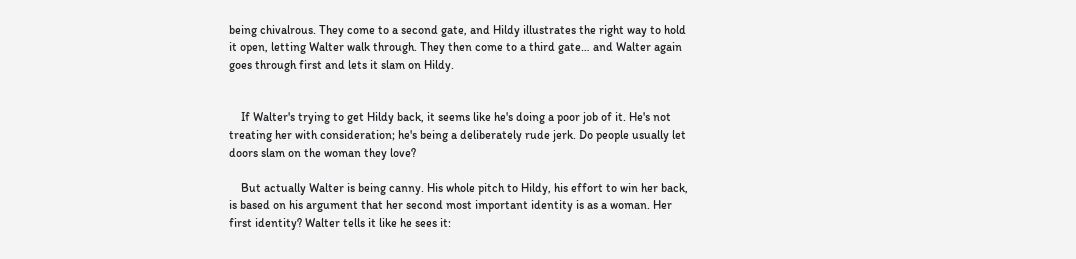being chivalrous. They come to a second gate, and Hildy illustrates the right way to hold it open, letting Walter walk through. They then come to a third gate… and Walter again goes through first and lets it slam on Hildy.


    If Walter's trying to get Hildy back, it seems like he's doing a poor job of it. He's not treating her with consideration; he's being a deliberately rude jerk. Do people usually let doors slam on the woman they love?

    But actually Walter is being canny. His whole pitch to Hildy, his effort to win her back, is based on his argument that her second most important identity is as a woman. Her first identity? Walter tells it like he sees it: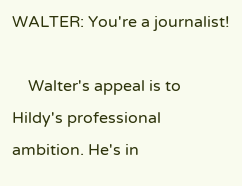WALTER: You're a journalist!

    Walter's appeal is to Hildy's professional ambition. He's in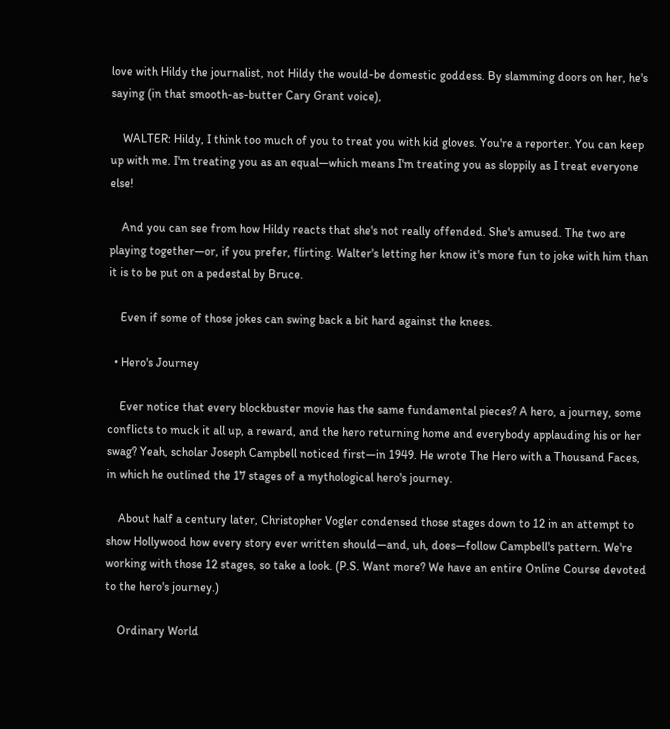love with Hildy the journalist, not Hildy the would-be domestic goddess. By slamming doors on her, he's saying (in that smooth-as-butter Cary Grant voice),

    WALTER: Hildy, I think too much of you to treat you with kid gloves. You're a reporter. You can keep up with me. I'm treating you as an equal—which means I'm treating you as sloppily as I treat everyone else!

    And you can see from how Hildy reacts that she's not really offended. She's amused. The two are playing together—or, if you prefer, flirting. Walter's letting her know it's more fun to joke with him than it is to be put on a pedestal by Bruce.

    Even if some of those jokes can swing back a bit hard against the knees.

  • Hero's Journey

    Ever notice that every blockbuster movie has the same fundamental pieces? A hero, a journey, some conflicts to muck it all up, a reward, and the hero returning home and everybody applauding his or her swag? Yeah, scholar Joseph Campbell noticed first—in 1949. He wrote The Hero with a Thousand Faces, in which he outlined the 17 stages of a mythological hero's journey.

    About half a century later, Christopher Vogler condensed those stages down to 12 in an attempt to show Hollywood how every story ever written should—and, uh, does—follow Campbell's pattern. We're working with those 12 stages, so take a look. (P.S. Want more? We have an entire Online Course devoted to the hero's journey.)

    Ordinary World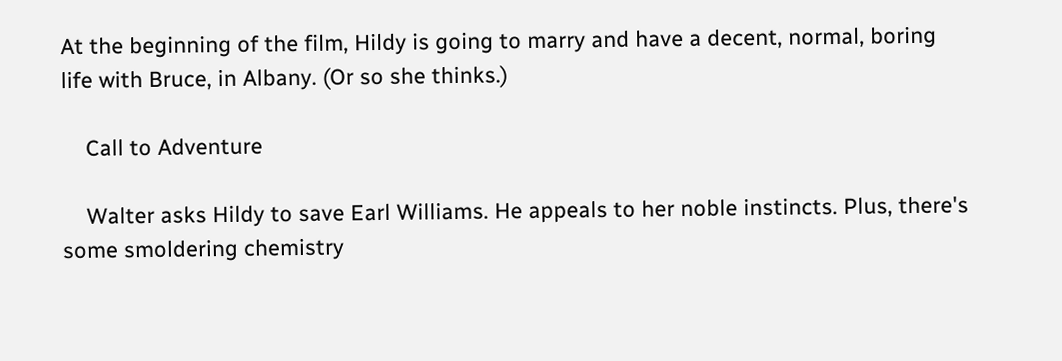At the beginning of the film, Hildy is going to marry and have a decent, normal, boring life with Bruce, in Albany. (Or so she thinks.)

    Call to Adventure

    Walter asks Hildy to save Earl Williams. He appeals to her noble instincts. Plus, there's some smoldering chemistry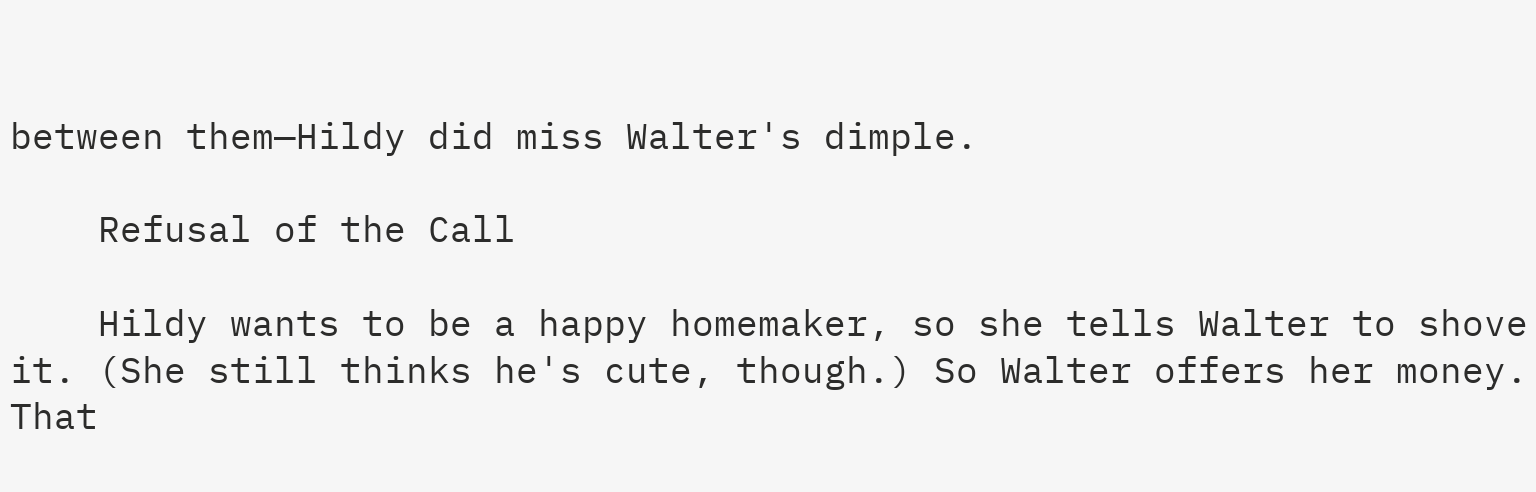between them—Hildy did miss Walter's dimple.

    Refusal of the Call

    Hildy wants to be a happy homemaker, so she tells Walter to shove it. (She still thinks he's cute, though.) So Walter offers her money. That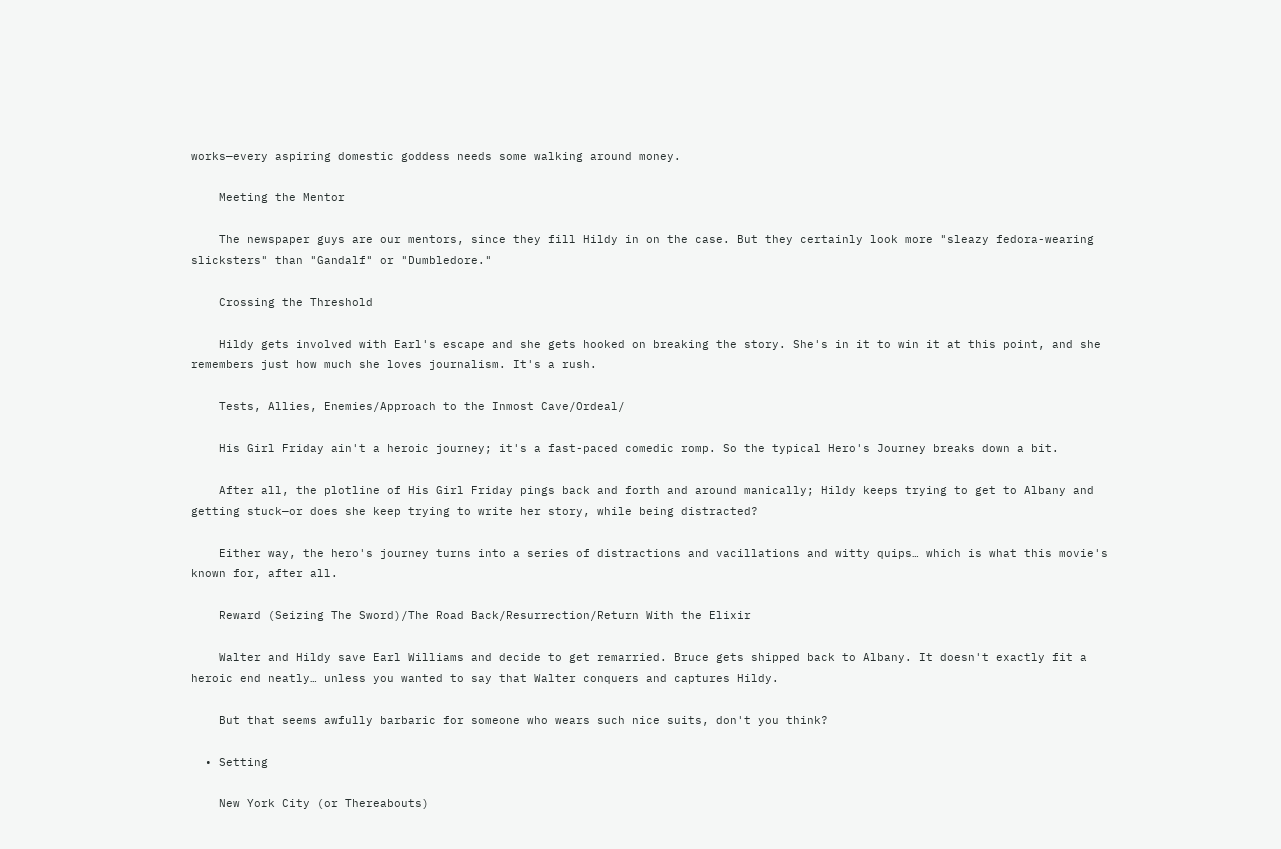works—every aspiring domestic goddess needs some walking around money.

    Meeting the Mentor

    The newspaper guys are our mentors, since they fill Hildy in on the case. But they certainly look more "sleazy fedora-wearing slicksters" than "Gandalf" or "Dumbledore."

    Crossing the Threshold

    Hildy gets involved with Earl's escape and she gets hooked on breaking the story. She's in it to win it at this point, and she remembers just how much she loves journalism. It's a rush.

    Tests, Allies, Enemies/Approach to the Inmost Cave/Ordeal/

    His Girl Friday ain't a heroic journey; it's a fast-paced comedic romp. So the typical Hero's Journey breaks down a bit.

    After all, the plotline of His Girl Friday pings back and forth and around manically; Hildy keeps trying to get to Albany and getting stuck—or does she keep trying to write her story, while being distracted?

    Either way, the hero's journey turns into a series of distractions and vacillations and witty quips… which is what this movie's known for, after all.

    Reward (Seizing The Sword)/The Road Back/Resurrection/Return With the Elixir

    Walter and Hildy save Earl Williams and decide to get remarried. Bruce gets shipped back to Albany. It doesn't exactly fit a heroic end neatly… unless you wanted to say that Walter conquers and captures Hildy.

    But that seems awfully barbaric for someone who wears such nice suits, don't you think?

  • Setting

    New York City (or Thereabouts)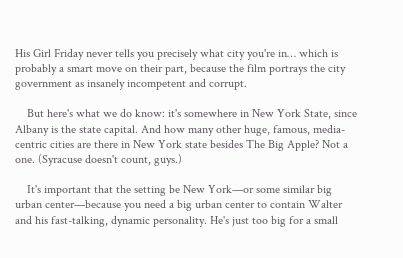His Girl Friday never tells you precisely what city you're in… which is probably a smart move on their part, because the film portrays the city government as insanely incompetent and corrupt.

    But here's what we do know: it's somewhere in New York State, since Albany is the state capital. And how many other huge, famous, media-centric cities are there in New York state besides The Big Apple? Not a one. (Syracuse doesn't count, guys.)

    It's important that the setting be New York—or some similar big urban center—because you need a big urban center to contain Walter and his fast-talking, dynamic personality. He's just too big for a small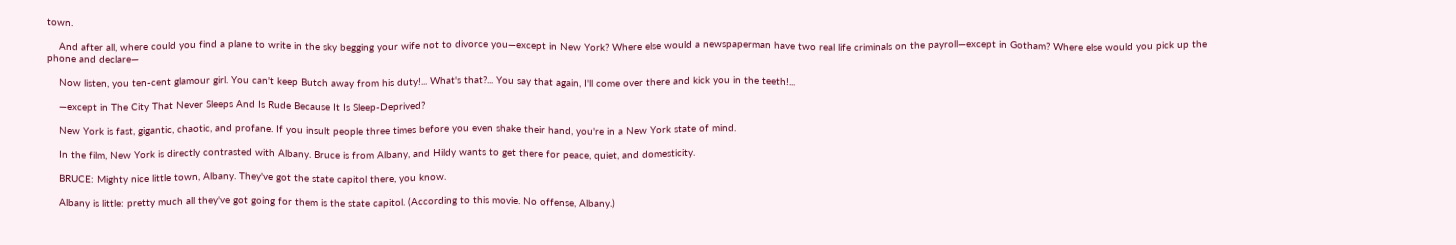town.

    And after all, where could you find a plane to write in the sky begging your wife not to divorce you—except in New York? Where else would a newspaperman have two real life criminals on the payroll—except in Gotham? Where else would you pick up the phone and declare—

    Now listen, you ten-cent glamour girl. You can't keep Butch away from his duty!... What's that?... You say that again, I'll come over there and kick you in the teeth!...

    —except in The City That Never Sleeps And Is Rude Because It Is Sleep-Deprived?

    New York is fast, gigantic, chaotic, and profane. If you insult people three times before you even shake their hand, you're in a New York state of mind.

    In the film, New York is directly contrasted with Albany. Bruce is from Albany, and Hildy wants to get there for peace, quiet, and domesticity.

    BRUCE: Mighty nice little town, Albany. They've got the state capitol there, you know.

    Albany is little: pretty much all they've got going for them is the state capitol. (According to this movie. No offense, Albany.)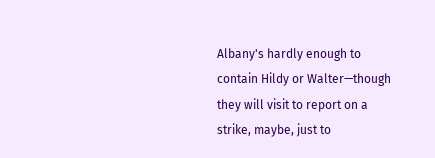Albany's hardly enough to contain Hildy or Walter—though they will visit to report on a strike, maybe, just to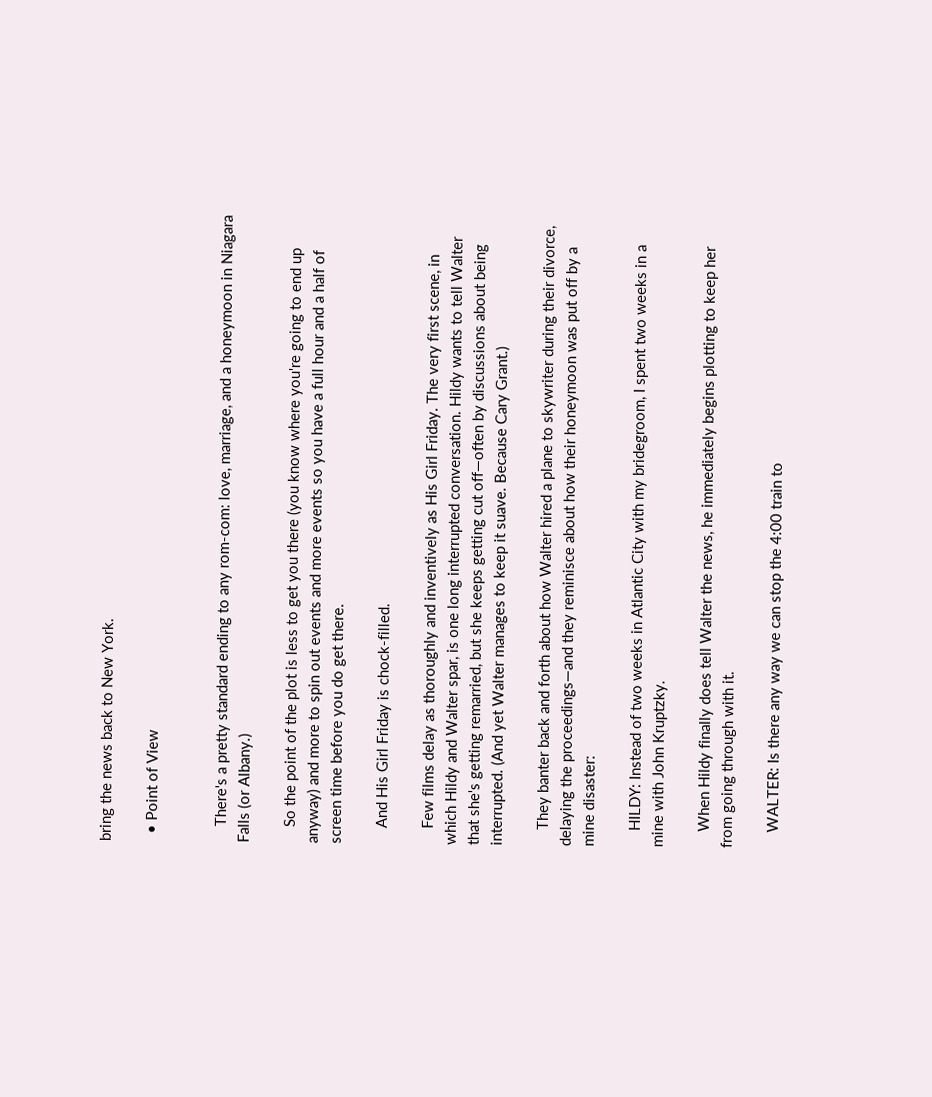bring the news back to New York.

  • Point of View


    There's a pretty standard ending to any rom-com: love, marriage, and a honeymoon in Niagara Falls (or Albany.)

    So the point of the plot is less to get you there (you know where you're going to end up anyway) and more to spin out events and more events so you have a full hour and a half of screen time before you do get there.

    And His Girl Friday is chock-filled.

    Few films delay as thoroughly and inventively as His Girl Friday. The very first scene, in which Hildy and Walter spar, is one long interrupted conversation. Hildy wants to tell Walter that she's getting remarried, but she keeps getting cut off—often by discussions about being interrupted. (And yet Walter manages to keep it suave. Because Cary Grant.)

    They banter back and forth about how Walter hired a plane to skywriter during their divorce, delaying the proceedings—and they reminisce about how their honeymoon was put off by a mine disaster:

    HILDY: Instead of two weeks in Atlantic City with my bridegroom, I spent two weeks in a mine with John Kruptzky.

    When Hildy finally does tell Walter the news, he immediately begins plotting to keep her from going through with it.

    WALTER: Is there any way we can stop the 4:00 train to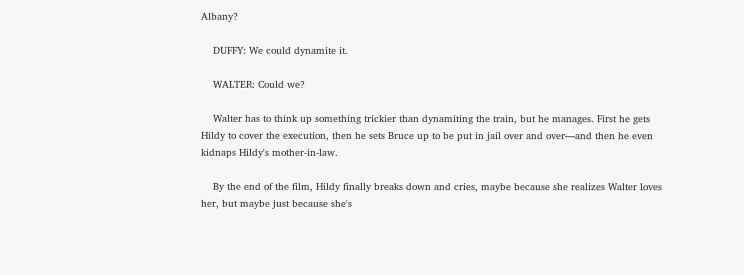Albany?

    DUFFY: We could dynamite it.

    WALTER: Could we?

    Walter has to think up something trickier than dynamiting the train, but he manages. First he gets Hildy to cover the execution, then he sets Bruce up to be put in jail over and over—and then he even kidnaps Hildy's mother-in-law.

    By the end of the film, Hildy finally breaks down and cries, maybe because she realizes Walter loves her, but maybe just because she's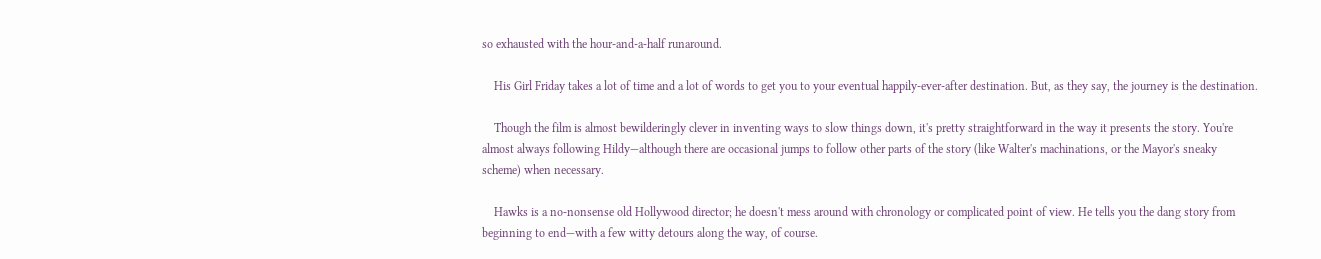so exhausted with the hour-and-a-half runaround.

    His Girl Friday takes a lot of time and a lot of words to get you to your eventual happily-ever-after destination. But, as they say, the journey is the destination.

    Though the film is almost bewilderingly clever in inventing ways to slow things down, it's pretty straightforward in the way it presents the story. You're almost always following Hildy—although there are occasional jumps to follow other parts of the story (like Walter's machinations, or the Mayor's sneaky scheme) when necessary.

    Hawks is a no-nonsense old Hollywood director; he doesn't mess around with chronology or complicated point of view. He tells you the dang story from beginning to end—with a few witty detours along the way, of course.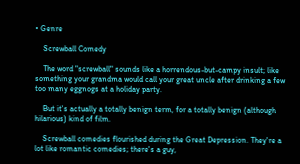• Genre

    Screwball Comedy

    The word "screwball" sounds like a horrendous-but-campy insult; like something your grandma would call your great uncle after drinking a few too many eggnogs at a holiday party.

    But it's actually a totally benign term, for a totally benign (although hilarious) kind of film.

    Screwball comedies flourished during the Great Depression. They're a lot like romantic comedies; there's a guy,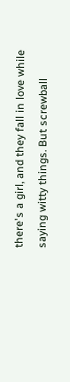there's a girl, and they fall in love while saying witty things. But screwball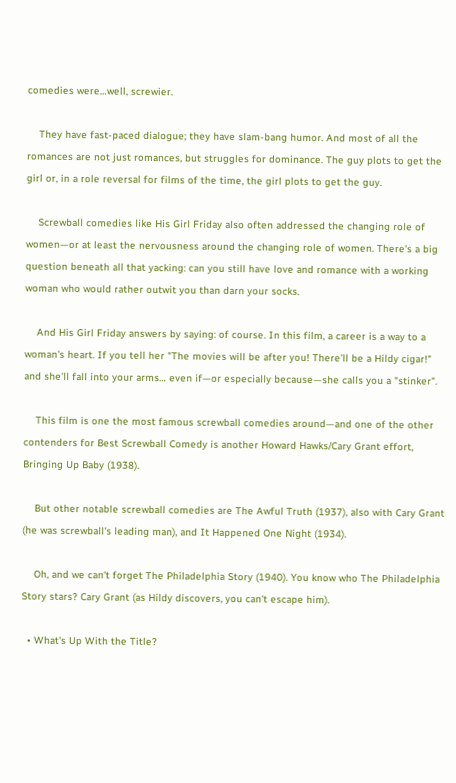comedies were…well, screwier.

    They have fast-paced dialogue; they have slam-bang humor. And most of all the romances are not just romances, but struggles for dominance. The guy plots to get the girl or, in a role reversal for films of the time, the girl plots to get the guy.

    Screwball comedies like His Girl Friday also often addressed the changing role of women—or at least the nervousness around the changing role of women. There's a big question beneath all that yacking: can you still have love and romance with a working woman who would rather outwit you than darn your socks.

    And His Girl Friday answers by saying: of course. In this film, a career is a way to a woman's heart. If you tell her "The movies will be after you! There'll be a Hildy cigar!" and she'll fall into your arms… even if—or especially because—she calls you a "stinker".

    This film is one the most famous screwball comedies around—and one of the other contenders for Best Screwball Comedy is another Howard Hawks/Cary Grant effort, Bringing Up Baby (1938).

    But other notable screwball comedies are The Awful Truth (1937), also with Cary Grant (he was screwball's leading man), and It Happened One Night (1934).

    Oh, and we can't forget The Philadelphia Story (1940). You know who The Philadelphia Story stars? Cary Grant (as Hildy discovers, you can't escape him).

  • What's Up With the Title?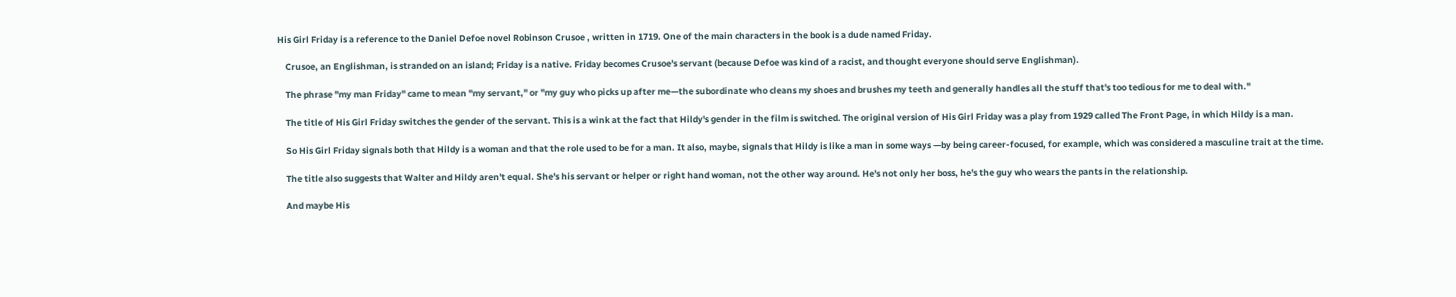His Girl Friday is a reference to the Daniel Defoe novel Robinson Crusoe , written in 1719. One of the main characters in the book is a dude named Friday.

    Crusoe, an Englishman, is stranded on an island; Friday is a native. Friday becomes Crusoe's servant (because Defoe was kind of a racist, and thought everyone should serve Englishman).

    The phrase "my man Friday" came to mean "my servant," or "my guy who picks up after me—the subordinate who cleans my shoes and brushes my teeth and generally handles all the stuff that's too tedious for me to deal with."

    The title of His Girl Friday switches the gender of the servant. This is a wink at the fact that Hildy's gender in the film is switched. The original version of His Girl Friday was a play from 1929 called The Front Page, in which Hildy is a man.

    So His Girl Friday signals both that Hildy is a woman and that the role used to be for a man. It also, maybe, signals that Hildy is like a man in some ways —by being career-focused, for example, which was considered a masculine trait at the time.

    The title also suggests that Walter and Hildy aren't equal. She's his servant or helper or right hand woman, not the other way around. He's not only her boss, he's the guy who wears the pants in the relationship.

    And maybe His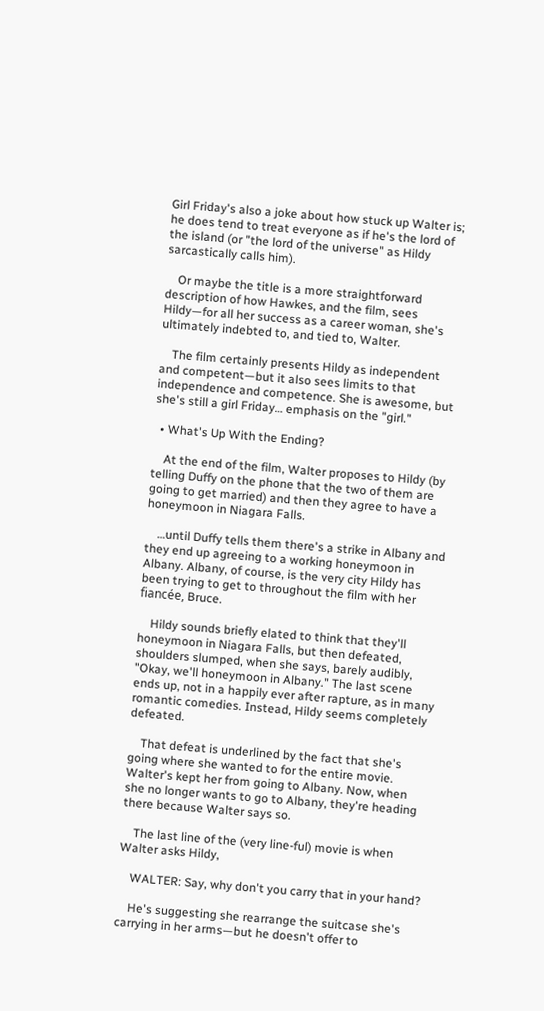Girl Friday's also a joke about how stuck up Walter is; he does tend to treat everyone as if he's the lord of the island (or "the lord of the universe" as Hildy sarcastically calls him).

    Or maybe the title is a more straightforward description of how Hawkes, and the film, sees Hildy—for all her success as a career woman, she's ultimately indebted to, and tied to, Walter.

    The film certainly presents Hildy as independent and competent—but it also sees limits to that independence and competence. She is awesome, but she's still a girl Friday… emphasis on the "girl."

  • What's Up With the Ending?

    At the end of the film, Walter proposes to Hildy (by telling Duffy on the phone that the two of them are going to get married) and then they agree to have a honeymoon in Niagara Falls.

    …until Duffy tells them there's a strike in Albany and they end up agreeing to a working honeymoon in Albany. Albany, of course, is the very city Hildy has been trying to get to throughout the film with her fiancée, Bruce.

    Hildy sounds briefly elated to think that they'll honeymoon in Niagara Falls, but then defeated, shoulders slumped, when she says, barely audibly, "Okay, we'll honeymoon in Albany." The last scene ends up, not in a happily ever after rapture, as in many romantic comedies. Instead, Hildy seems completely defeated.

    That defeat is underlined by the fact that she's going where she wanted to for the entire movie. Walter's kept her from going to Albany. Now, when she no longer wants to go to Albany, they're heading there because Walter says so.

    The last line of the (very line-ful) movie is when Walter asks Hildy,

    WALTER: Say, why don't you carry that in your hand?

    He's suggesting she rearrange the suitcase she's carrying in her arms—but he doesn't offer to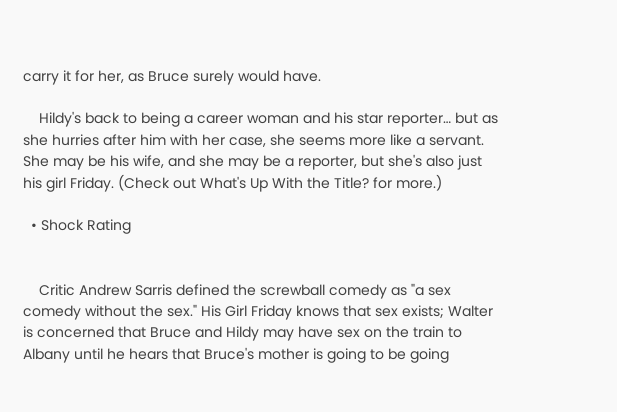carry it for her, as Bruce surely would have.

    Hildy's back to being a career woman and his star reporter… but as she hurries after him with her case, she seems more like a servant. She may be his wife, and she may be a reporter, but she's also just his girl Friday. (Check out What's Up With the Title? for more.)

  • Shock Rating


    Critic Andrew Sarris defined the screwball comedy as "a sex comedy without the sex." His Girl Friday knows that sex exists; Walter is concerned that Bruce and Hildy may have sex on the train to Albany until he hears that Bruce's mother is going to be going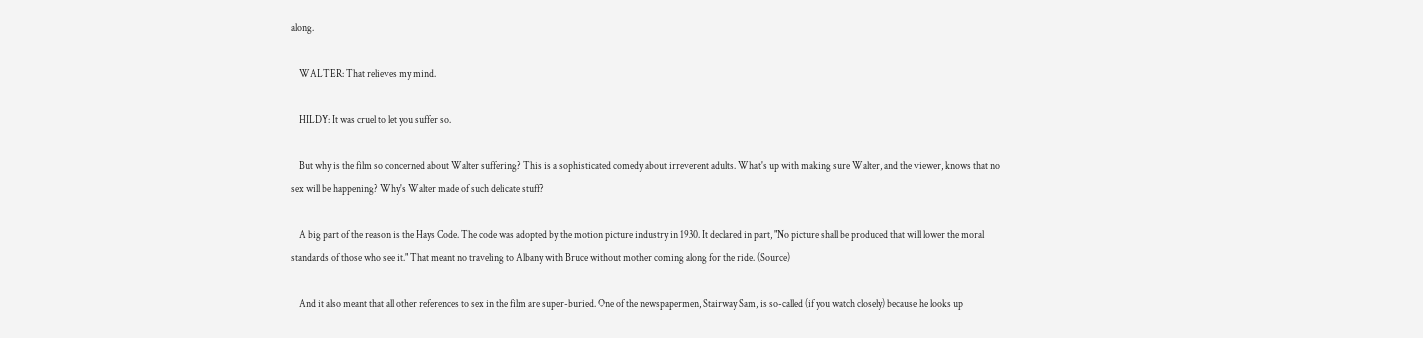along.

    WALTER: That relieves my mind.

    HILDY: It was cruel to let you suffer so.

    But why is the film so concerned about Walter suffering? This is a sophisticated comedy about irreverent adults. What's up with making sure Walter, and the viewer, knows that no sex will be happening? Why's Walter made of such delicate stuff?

    A big part of the reason is the Hays Code. The code was adopted by the motion picture industry in 1930. It declared in part, "No picture shall be produced that will lower the moral standards of those who see it." That meant no traveling to Albany with Bruce without mother coming along for the ride. (Source)

    And it also meant that all other references to sex in the film are super-buried. One of the newspapermen, Stairway Sam, is so-called (if you watch closely) because he looks up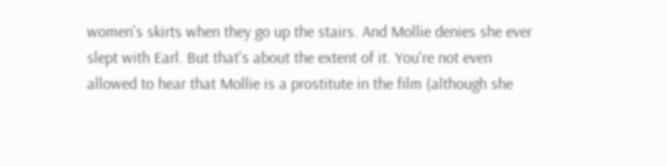women's skirts when they go up the stairs. And Mollie denies she ever slept with Earl. But that's about the extent of it. You're not even allowed to hear that Mollie is a prostitute in the film (although she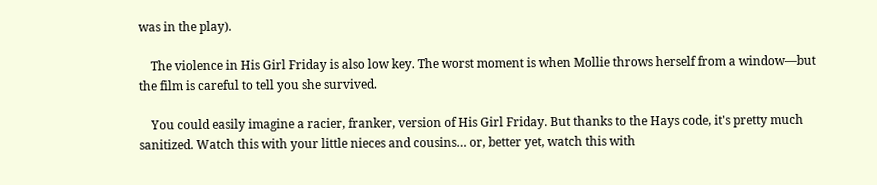was in the play).

    The violence in His Girl Friday is also low key. The worst moment is when Mollie throws herself from a window—but the film is careful to tell you she survived.

    You could easily imagine a racier, franker, version of His Girl Friday. But thanks to the Hays code, it's pretty much sanitized. Watch this with your little nieces and cousins… or, better yet, watch this with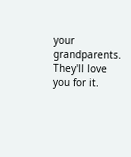your grandparents. They'll love you for it.